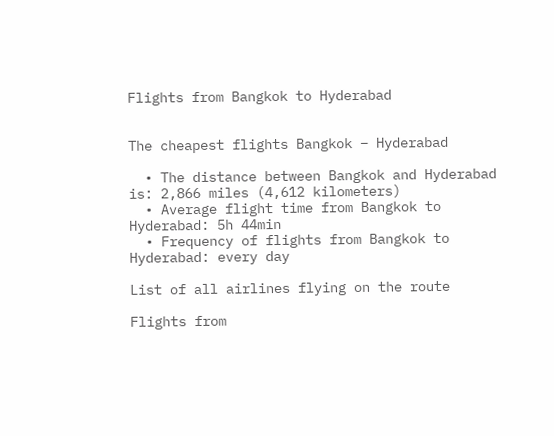Flights from Bangkok to Hyderabad


The cheapest flights Bangkok – Hyderabad

  • The distance between Bangkok and Hyderabad is: 2,866 miles (4,612 kilometers)
  • Average flight time from Bangkok to Hyderabad: 5h 44min
  • Frequency of flights from Bangkok to Hyderabad: every day

List of all airlines flying on the route

Flights from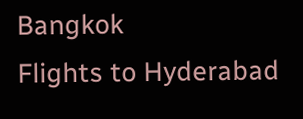Bangkok
Flights to Hyderabad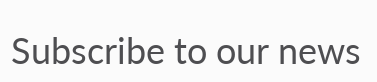Subscribe to our news